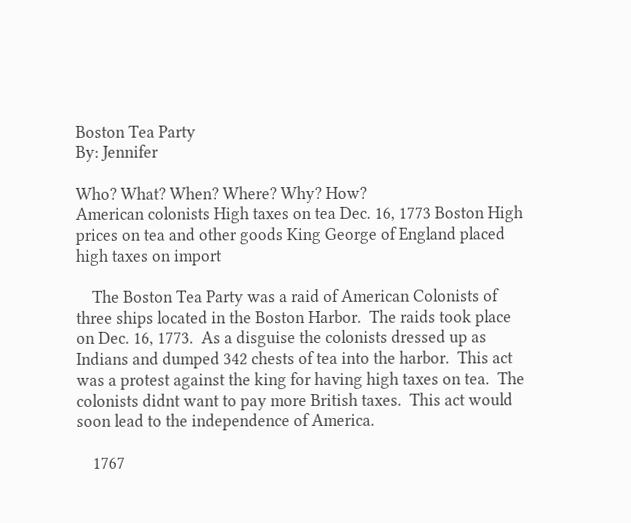Boston Tea Party
By: Jennifer

Who? What? When? Where? Why? How?
American colonists High taxes on tea Dec. 16, 1773 Boston High prices on tea and other goods King George of England placed high taxes on import

    The Boston Tea Party was a raid of American Colonists of three ships located in the Boston Harbor.  The raids took place on Dec. 16, 1773.  As a disguise the colonists dressed up as Indians and dumped 342 chests of tea into the harbor.  This act was a protest against the king for having high taxes on tea.  The colonists didnt want to pay more British taxes.  This act would soon lead to the independence of America.

    1767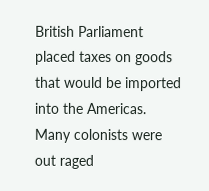British Parliament placed taxes on goods that would be imported into the Americas.  Many colonists were out raged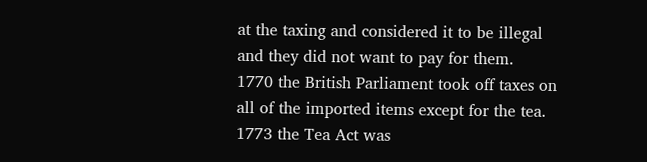at the taxing and considered it to be illegal and they did not want to pay for them.  1770 the British Parliament took off taxes on all of the imported items except for the tea.  1773 the Tea Act was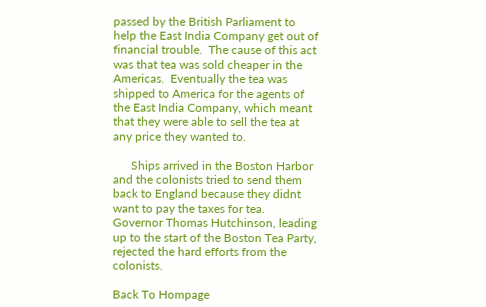passed by the British Parliament to help the East India Company get out of financial trouble.  The cause of this act was that tea was sold cheaper in the Americas.  Eventually the tea was shipped to America for the agents of the East India Company, which meant that they were able to sell the tea at any price they wanted to.

      Ships arrived in the Boston Harbor and the colonists tried to send them back to England because they didnt want to pay the taxes for tea.  Governor Thomas Hutchinson, leading up to the start of the Boston Tea Party, rejected the hard efforts from the colonists.

Back To Hompage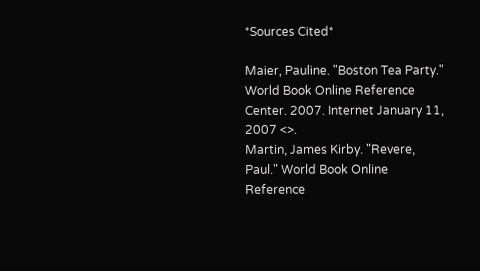*Sources Cited*

Maier, Pauline. "Boston Tea Party." World Book Online Reference Center. 2007. Internet January 11, 2007 <>.
Martin, James Kirby. "Revere, Paul." World Book Online Reference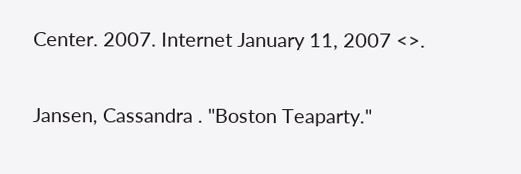Center. 2007. Internet January 11, 2007 <>.

Jansen, Cassandra . "Boston Teaparty."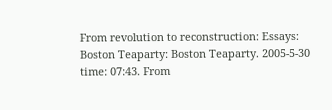From revolution to reconstruction: Essays: Boston Teaparty: Boston Teaparty. 2005-5-30 time: 07:43. From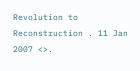Revolution to Reconstruction . 11 Jan 2007 <>.